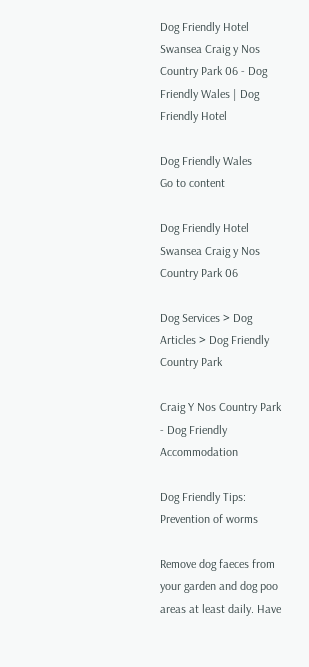Dog Friendly Hotel Swansea Craig y Nos Country Park 06 - Dog Friendly Wales | Dog Friendly Hotel

Dog Friendly Wales
Go to content

Dog Friendly Hotel Swansea Craig y Nos Country Park 06

Dog Services > Dog Articles > Dog Friendly Country Park

Craig Y Nos Country Park - Dog Friendly Accommodation

Dog Friendly Tips: Prevention of worms

Remove dog faeces from your garden and dog poo areas at least daily. Have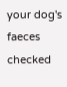your dog's faeces checked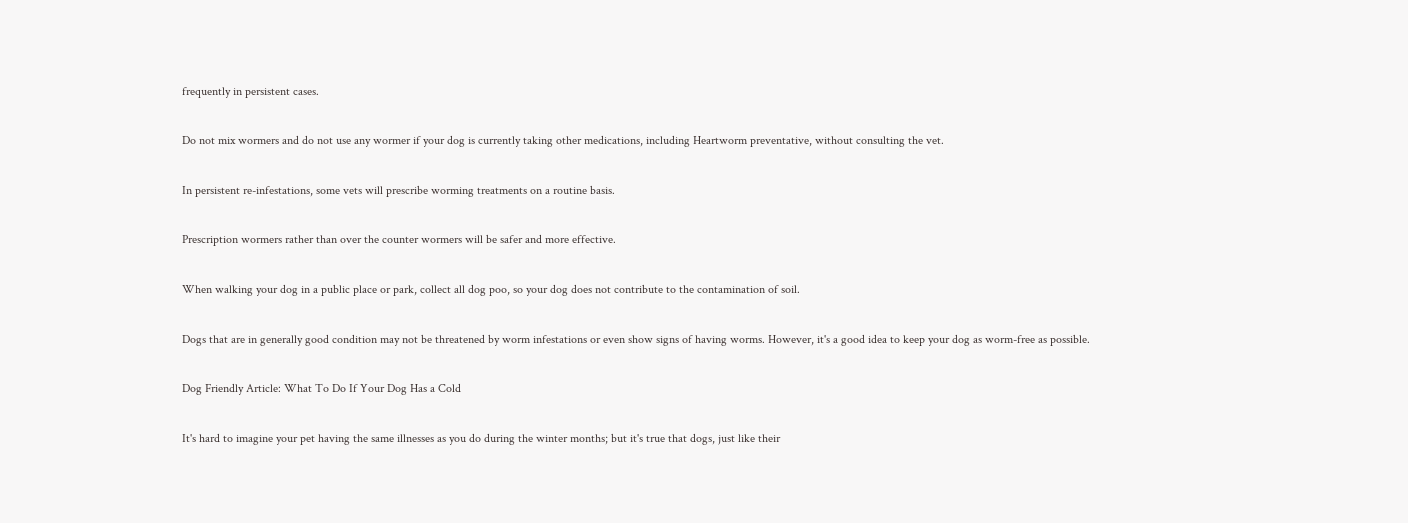frequently in persistent cases.

Do not mix wormers and do not use any wormer if your dog is currently taking other medications, including Heartworm preventative, without consulting the vet.

In persistent re-infestations, some vets will prescribe worming treatments on a routine basis.

Prescription wormers rather than over the counter wormers will be safer and more effective.

When walking your dog in a public place or park, collect all dog poo, so your dog does not contribute to the contamination of soil.

Dogs that are in generally good condition may not be threatened by worm infestations or even show signs of having worms. However, it's a good idea to keep your dog as worm-free as possible.

Dog Friendly Article: What To Do If Your Dog Has a Cold

It's hard to imagine your pet having the same illnesses as you do during the winter months; but it's true that dogs, just like their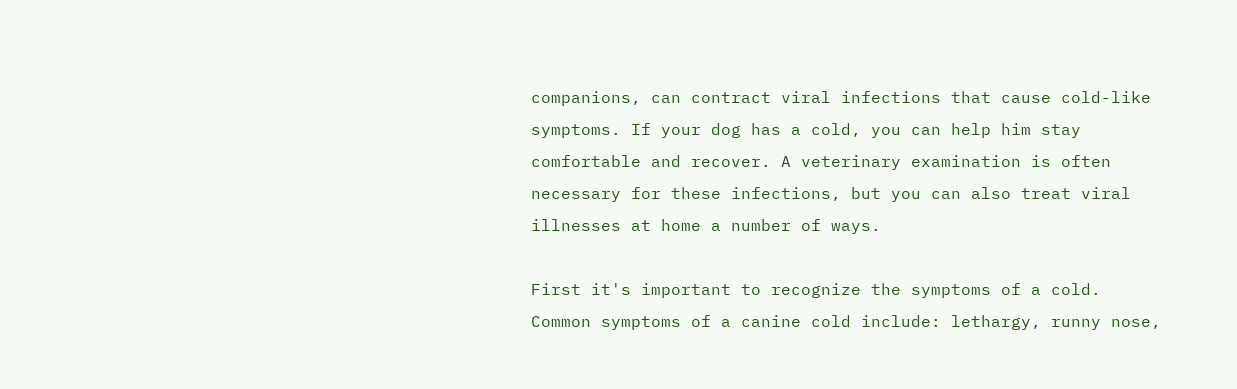companions, can contract viral infections that cause cold-like symptoms. If your dog has a cold, you can help him stay comfortable and recover. A veterinary examination is often necessary for these infections, but you can also treat viral illnesses at home a number of ways.

First it's important to recognize the symptoms of a cold. Common symptoms of a canine cold include: lethargy, runny nose,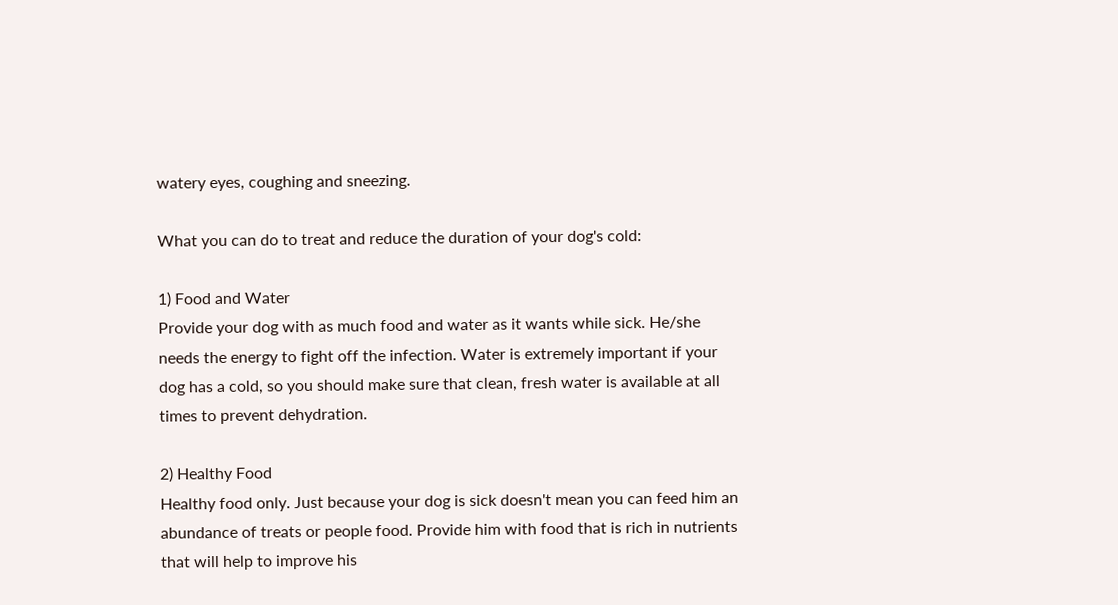watery eyes, coughing and sneezing.

What you can do to treat and reduce the duration of your dog's cold:

1) Food and Water
Provide your dog with as much food and water as it wants while sick. He/she needs the energy to fight off the infection. Water is extremely important if your dog has a cold, so you should make sure that clean, fresh water is available at all times to prevent dehydration.

2) Healthy Food
Healthy food only. Just because your dog is sick doesn't mean you can feed him an abundance of treats or people food. Provide him with food that is rich in nutrients that will help to improve his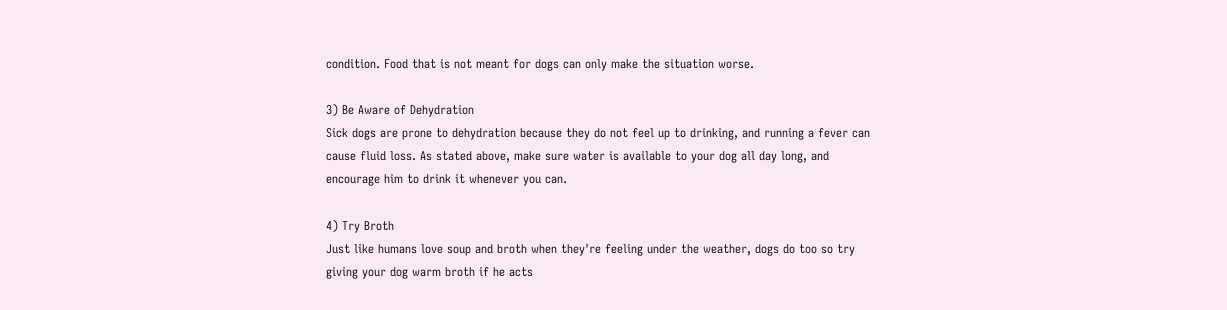condition. Food that is not meant for dogs can only make the situation worse.

3) Be Aware of Dehydration
Sick dogs are prone to dehydration because they do not feel up to drinking, and running a fever can cause fluid loss. As stated above, make sure water is available to your dog all day long, and encourage him to drink it whenever you can.

4) Try Broth
Just like humans love soup and broth when they're feeling under the weather, dogs do too so try giving your dog warm broth if he acts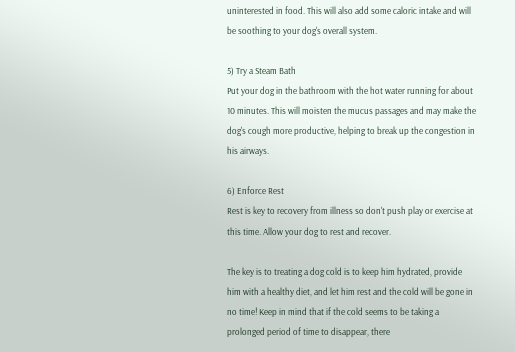uninterested in food. This will also add some caloric intake and will be soothing to your dog's overall system.

5) Try a Steam Bath
Put your dog in the bathroom with the hot water running for about 10 minutes. This will moisten the mucus passages and may make the dog's cough more productive, helping to break up the congestion in his airways.

6) Enforce Rest
Rest is key to recovery from illness so don't push play or exercise at this time. Allow your dog to rest and recover.

The key is to treating a dog cold is to keep him hydrated, provide him with a healthy diet, and let him rest and the cold will be gone in no time! Keep in mind that if the cold seems to be taking a prolonged period of time to disappear, there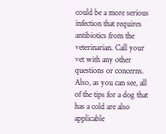could be a more serious infection that requires antibiotics from the veterinarian. Call your vet with any other questions or concerns. Also, as you can see, all of the tips for a dog that has a cold are also applicable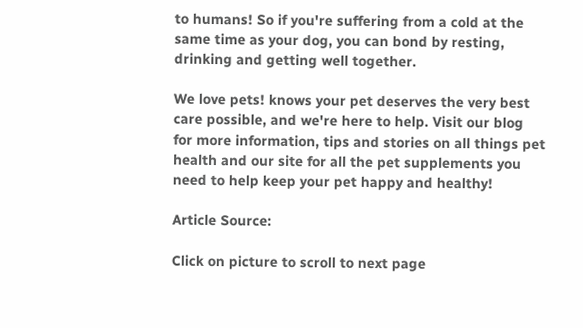to humans! So if you're suffering from a cold at the same time as your dog, you can bond by resting, drinking and getting well together.

We love pets! knows your pet deserves the very best care possible, and we're here to help. Visit our blog
for more information, tips and stories on all things pet health and our site for all the pet supplements you need to help keep your pet happy and healthy!

Article Source:

Click on picture to scroll to next page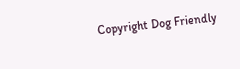Copyright Dog Friendly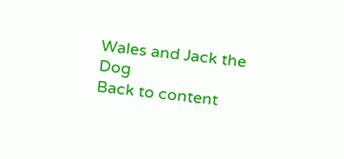Wales and Jack the Dog
Back to content